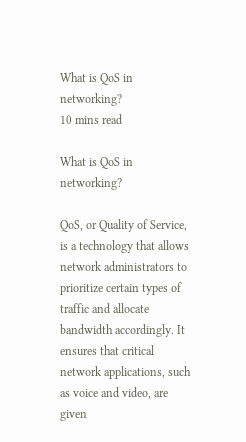What is QoS in networking?
10 mins read

What is QoS in networking?

QoS, or Quality of Service, is a technology that allows network administrators to prioritize certain types of traffic and allocate bandwidth accordingly. It ensures that critical network applications, such as voice and video, are given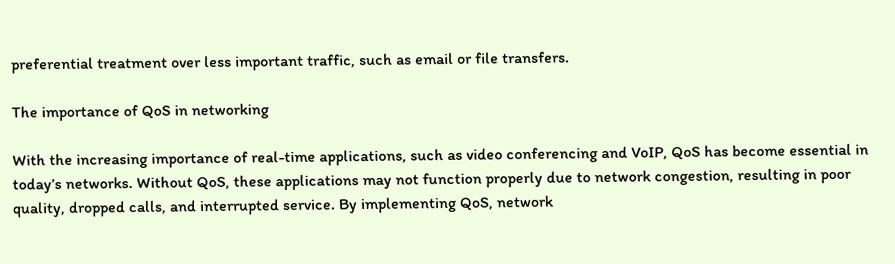preferential treatment over less important traffic, such as email or file transfers.

The importance of QoS in networking

With the increasing importance of real-time applications, such as video conferencing and VoIP, QoS has become essential in today’s networks. Without QoS, these applications may not function properly due to network congestion, resulting in poor quality, dropped calls, and interrupted service. By implementing QoS, network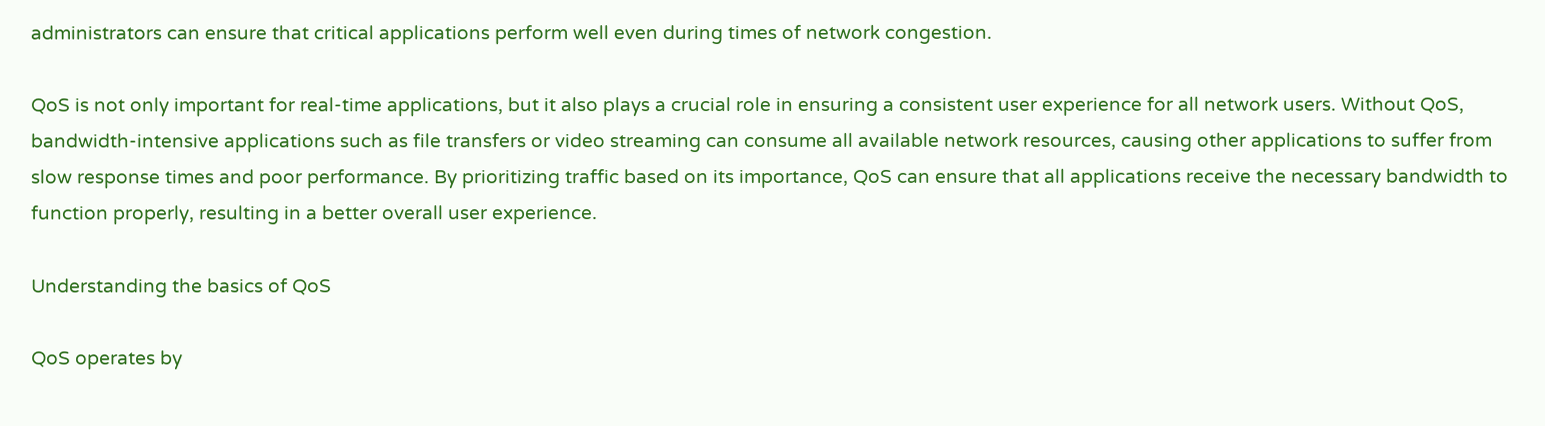administrators can ensure that critical applications perform well even during times of network congestion.

QoS is not only important for real-time applications, but it also plays a crucial role in ensuring a consistent user experience for all network users. Without QoS, bandwidth-intensive applications such as file transfers or video streaming can consume all available network resources, causing other applications to suffer from slow response times and poor performance. By prioritizing traffic based on its importance, QoS can ensure that all applications receive the necessary bandwidth to function properly, resulting in a better overall user experience.

Understanding the basics of QoS

QoS operates by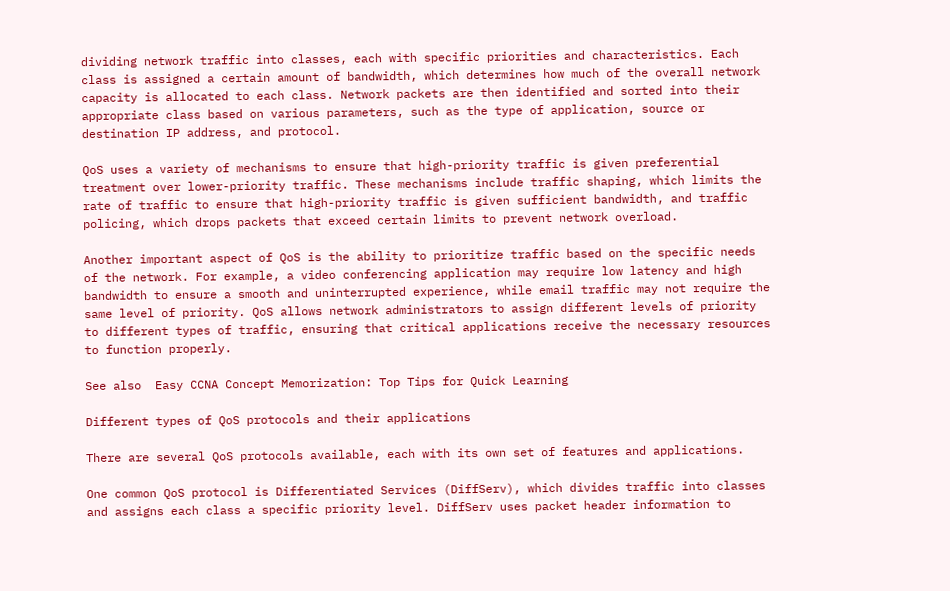dividing network traffic into classes, each with specific priorities and characteristics. Each class is assigned a certain amount of bandwidth, which determines how much of the overall network capacity is allocated to each class. Network packets are then identified and sorted into their appropriate class based on various parameters, such as the type of application, source or destination IP address, and protocol.

QoS uses a variety of mechanisms to ensure that high-priority traffic is given preferential treatment over lower-priority traffic. These mechanisms include traffic shaping, which limits the rate of traffic to ensure that high-priority traffic is given sufficient bandwidth, and traffic policing, which drops packets that exceed certain limits to prevent network overload.

Another important aspect of QoS is the ability to prioritize traffic based on the specific needs of the network. For example, a video conferencing application may require low latency and high bandwidth to ensure a smooth and uninterrupted experience, while email traffic may not require the same level of priority. QoS allows network administrators to assign different levels of priority to different types of traffic, ensuring that critical applications receive the necessary resources to function properly.

See also  Easy CCNA Concept Memorization: Top Tips for Quick Learning

Different types of QoS protocols and their applications

There are several QoS protocols available, each with its own set of features and applications.

One common QoS protocol is Differentiated Services (DiffServ), which divides traffic into classes and assigns each class a specific priority level. DiffServ uses packet header information to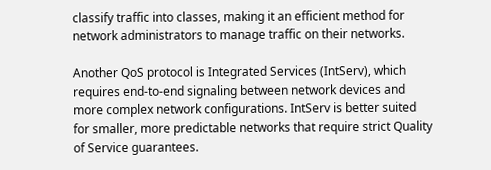classify traffic into classes, making it an efficient method for network administrators to manage traffic on their networks.

Another QoS protocol is Integrated Services (IntServ), which requires end-to-end signaling between network devices and more complex network configurations. IntServ is better suited for smaller, more predictable networks that require strict Quality of Service guarantees.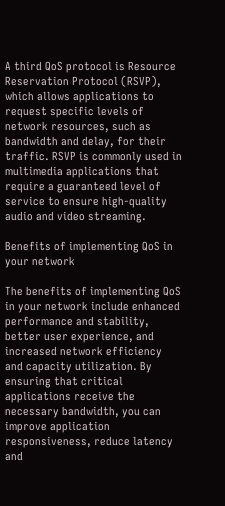A third QoS protocol is Resource Reservation Protocol (RSVP), which allows applications to request specific levels of network resources, such as bandwidth and delay, for their traffic. RSVP is commonly used in multimedia applications that require a guaranteed level of service to ensure high-quality audio and video streaming.

Benefits of implementing QoS in your network

The benefits of implementing QoS in your network include enhanced performance and stability, better user experience, and increased network efficiency and capacity utilization. By ensuring that critical applications receive the necessary bandwidth, you can improve application responsiveness, reduce latency and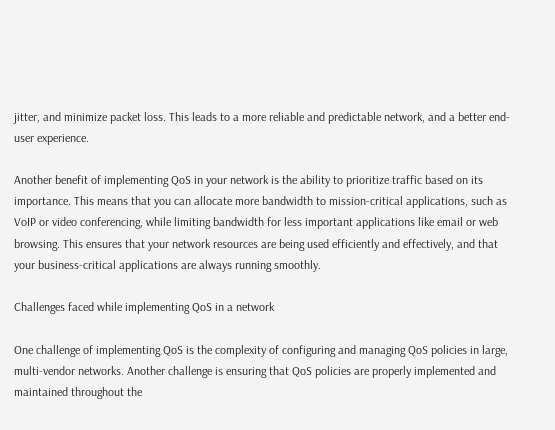jitter, and minimize packet loss. This leads to a more reliable and predictable network, and a better end-user experience.

Another benefit of implementing QoS in your network is the ability to prioritize traffic based on its importance. This means that you can allocate more bandwidth to mission-critical applications, such as VoIP or video conferencing, while limiting bandwidth for less important applications like email or web browsing. This ensures that your network resources are being used efficiently and effectively, and that your business-critical applications are always running smoothly.

Challenges faced while implementing QoS in a network

One challenge of implementing QoS is the complexity of configuring and managing QoS policies in large, multi-vendor networks. Another challenge is ensuring that QoS policies are properly implemented and maintained throughout the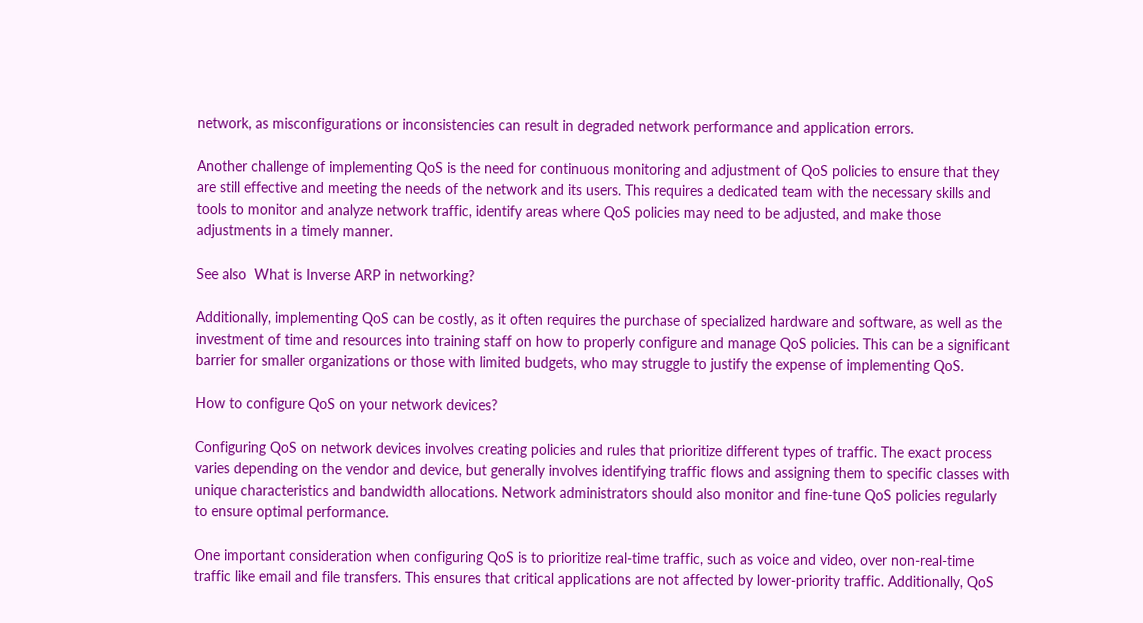network, as misconfigurations or inconsistencies can result in degraded network performance and application errors.

Another challenge of implementing QoS is the need for continuous monitoring and adjustment of QoS policies to ensure that they are still effective and meeting the needs of the network and its users. This requires a dedicated team with the necessary skills and tools to monitor and analyze network traffic, identify areas where QoS policies may need to be adjusted, and make those adjustments in a timely manner.

See also  What is Inverse ARP in networking?

Additionally, implementing QoS can be costly, as it often requires the purchase of specialized hardware and software, as well as the investment of time and resources into training staff on how to properly configure and manage QoS policies. This can be a significant barrier for smaller organizations or those with limited budgets, who may struggle to justify the expense of implementing QoS.

How to configure QoS on your network devices?

Configuring QoS on network devices involves creating policies and rules that prioritize different types of traffic. The exact process varies depending on the vendor and device, but generally involves identifying traffic flows and assigning them to specific classes with unique characteristics and bandwidth allocations. Network administrators should also monitor and fine-tune QoS policies regularly to ensure optimal performance.

One important consideration when configuring QoS is to prioritize real-time traffic, such as voice and video, over non-real-time traffic like email and file transfers. This ensures that critical applications are not affected by lower-priority traffic. Additionally, QoS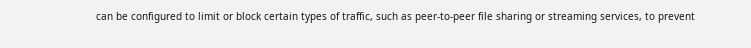can be configured to limit or block certain types of traffic, such as peer-to-peer file sharing or streaming services, to prevent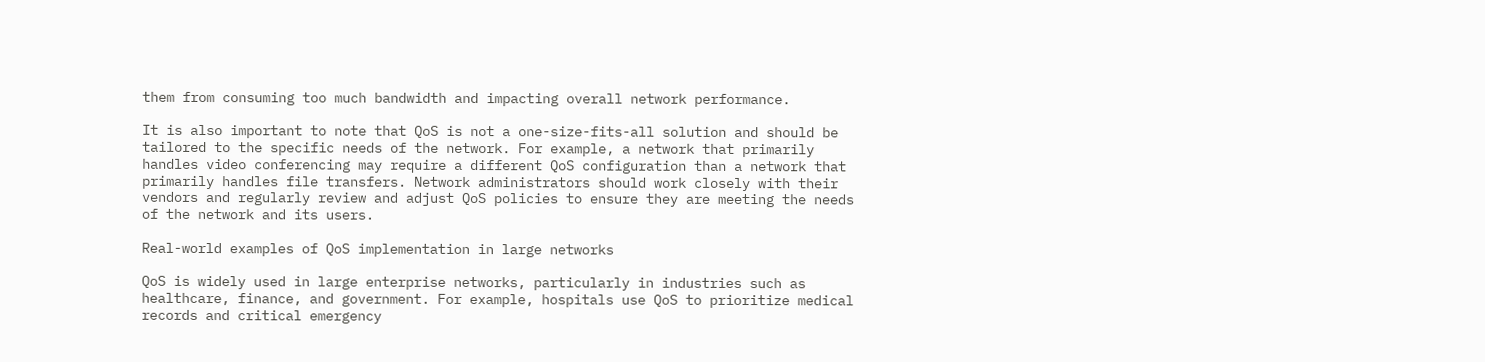them from consuming too much bandwidth and impacting overall network performance.

It is also important to note that QoS is not a one-size-fits-all solution and should be tailored to the specific needs of the network. For example, a network that primarily handles video conferencing may require a different QoS configuration than a network that primarily handles file transfers. Network administrators should work closely with their vendors and regularly review and adjust QoS policies to ensure they are meeting the needs of the network and its users.

Real-world examples of QoS implementation in large networks

QoS is widely used in large enterprise networks, particularly in industries such as healthcare, finance, and government. For example, hospitals use QoS to prioritize medical records and critical emergency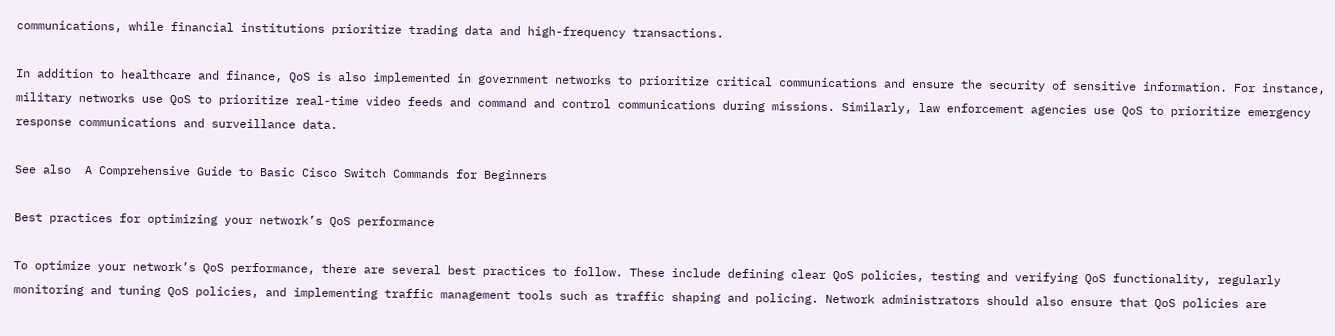communications, while financial institutions prioritize trading data and high-frequency transactions.

In addition to healthcare and finance, QoS is also implemented in government networks to prioritize critical communications and ensure the security of sensitive information. For instance, military networks use QoS to prioritize real-time video feeds and command and control communications during missions. Similarly, law enforcement agencies use QoS to prioritize emergency response communications and surveillance data.

See also  A Comprehensive Guide to Basic Cisco Switch Commands for Beginners

Best practices for optimizing your network’s QoS performance

To optimize your network’s QoS performance, there are several best practices to follow. These include defining clear QoS policies, testing and verifying QoS functionality, regularly monitoring and tuning QoS policies, and implementing traffic management tools such as traffic shaping and policing. Network administrators should also ensure that QoS policies are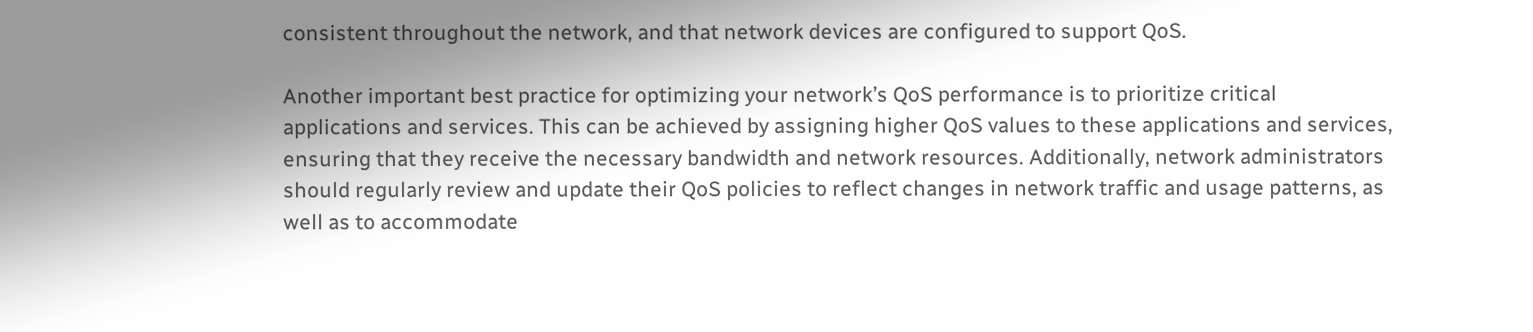consistent throughout the network, and that network devices are configured to support QoS.

Another important best practice for optimizing your network’s QoS performance is to prioritize critical applications and services. This can be achieved by assigning higher QoS values to these applications and services, ensuring that they receive the necessary bandwidth and network resources. Additionally, network administrators should regularly review and update their QoS policies to reflect changes in network traffic and usage patterns, as well as to accommodate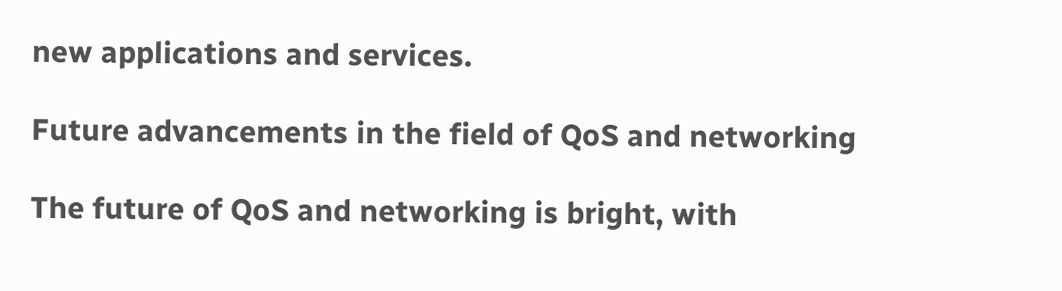new applications and services.

Future advancements in the field of QoS and networking

The future of QoS and networking is bright, with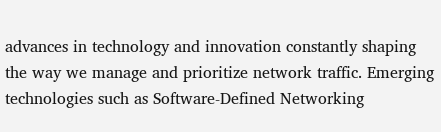advances in technology and innovation constantly shaping the way we manage and prioritize network traffic. Emerging technologies such as Software-Defined Networking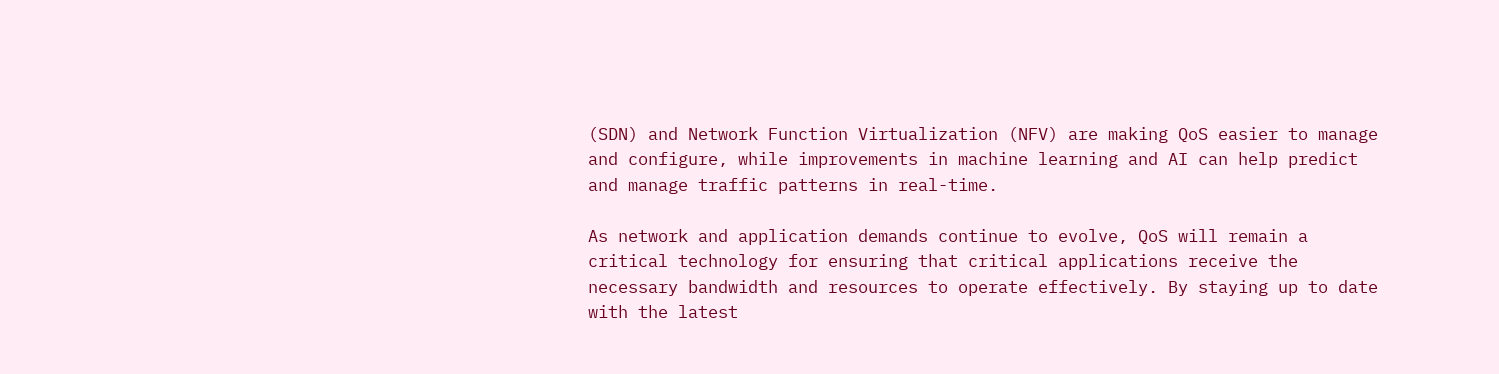(SDN) and Network Function Virtualization (NFV) are making QoS easier to manage and configure, while improvements in machine learning and AI can help predict and manage traffic patterns in real-time.

As network and application demands continue to evolve, QoS will remain a critical technology for ensuring that critical applications receive the necessary bandwidth and resources to operate effectively. By staying up to date with the latest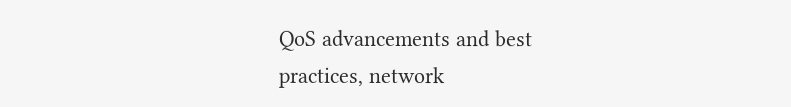QoS advancements and best practices, network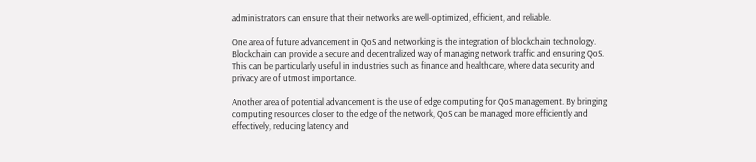administrators can ensure that their networks are well-optimized, efficient, and reliable.

One area of future advancement in QoS and networking is the integration of blockchain technology. Blockchain can provide a secure and decentralized way of managing network traffic and ensuring QoS. This can be particularly useful in industries such as finance and healthcare, where data security and privacy are of utmost importance.

Another area of potential advancement is the use of edge computing for QoS management. By bringing computing resources closer to the edge of the network, QoS can be managed more efficiently and effectively, reducing latency and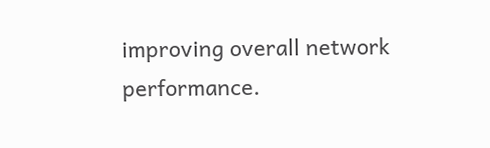improving overall network performance.